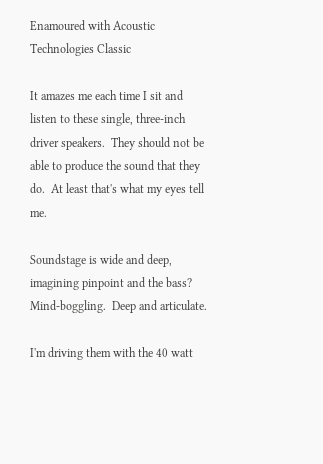Enamoured with Acoustic Technologies Classic

It amazes me each time I sit and listen to these single, three-inch driver speakers.  They should not be able to produce the sound that they do.  At least that's what my eyes tell me.

Soundstage is wide and deep, imagining pinpoint and the bass?  Mind-boggling.  Deep and articulate.

I'm driving them with the 40 watt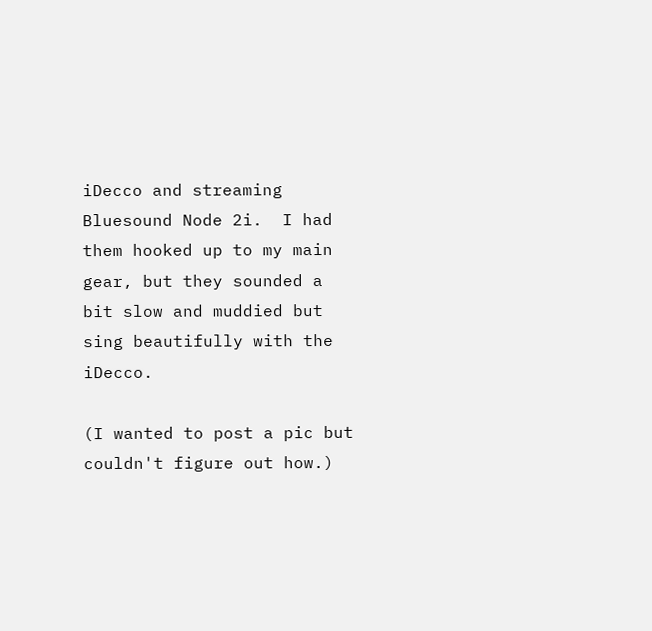iDecco and streaming Bluesound Node 2i.  I had them hooked up to my main gear, but they sounded a bit slow and muddied but sing beautifully with the iDecco.

(I wanted to post a pic but couldn't figure out how.)